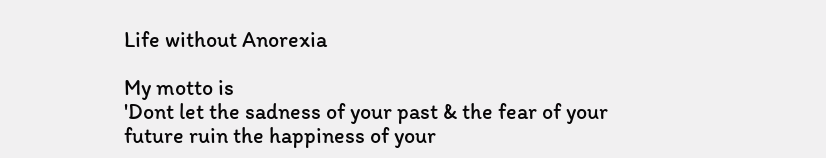Life without Anorexia

My motto is
'Dont let the sadness of your past & the fear of your future ruin the happiness of your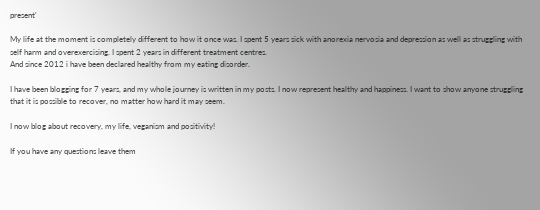present'

My life at the moment is completely different to how it once was. I spent 5 years sick with anorexia nervosia and depression as well as struggling with self harm and overexercising. I spent 2 years in different treatment centres.
And since 2012 i have been declared healthy from my eating disorder.

I have been blogging for 7 years, and my whole journey is written in my posts. I now represent healthy and happiness. I want to show anyone struggling that it is possible to recover, no matter how hard it may seem.

I now blog about recovery, my life, veganism and positivity!

If you have any questions leave them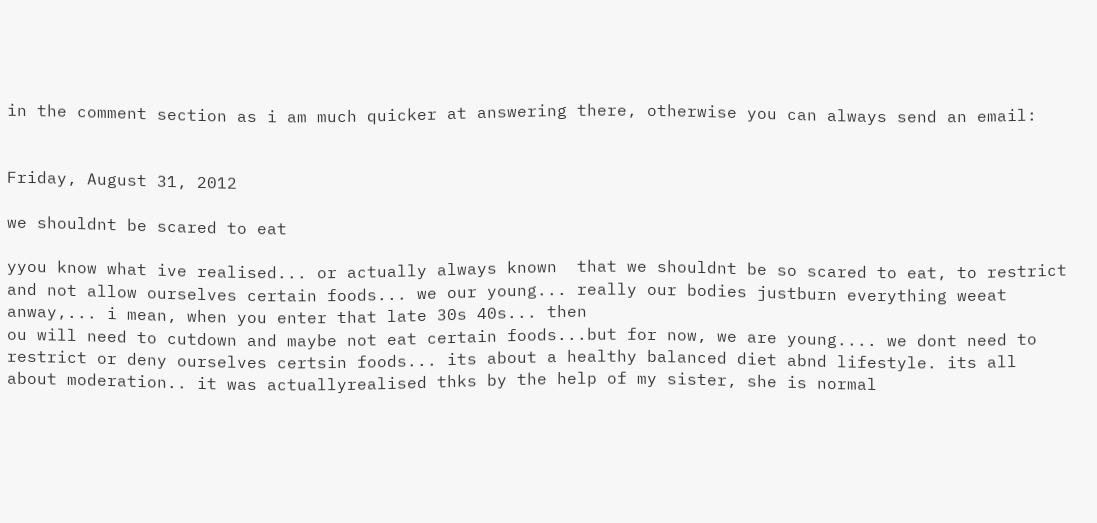in the comment section as i am much quicker at answering there, otherwise you can always send an email:


Friday, August 31, 2012

we shouldnt be scared to eat

yyou know what ive realised... or actually always known  that we shouldnt be so scared to eat, to restrict and not allow ourselves certain foods... we our young... really our bodies justburn everything weeat anway,... i mean, when you enter that late 30s 40s... then
ou will need to cutdown and maybe not eat certain foods...but for now, we are young.... we dont need to restrict or deny ourselves certsin foods... its about a healthy balanced diet abnd lifestyle. its all about moderation.. it was actuallyrealised thks by the help of my sister, she is normal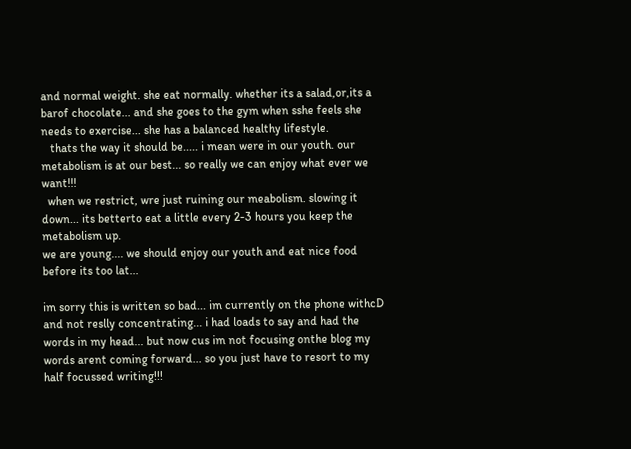and normal weight. she eat normally. whether its a salad,or,its a barof chocolate... and she goes to the gym when sshe feels she needs to exercise... she has a balanced healthy lifestyle.
   thats the way it should be..... i mean were in our youth. our metabolism is at our best... so really we can enjoy what ever we want!!!
  when we restrict, wre just ruining our meabolism. slowing it down... its betterto eat a little every 2-3 hours you keep the metabolism up.
we are young.... we should enjoy our youth and eat nice food before its too lat...

im sorry this is written so bad... im currently on the phone withcD  and not reslly concentrating... i had loads to say and had the words in my head... but now cus im not focusing onthe blog my words arent coming forward... so you just have to resort to my half focussed writing!!!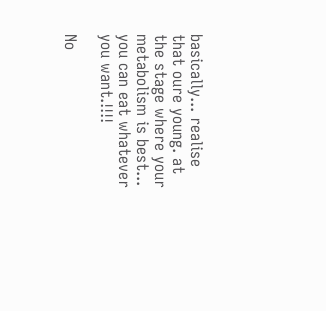basically... realise that oure young. at the stage where your metabolism is best... you can eat whatever you want.!!!!

No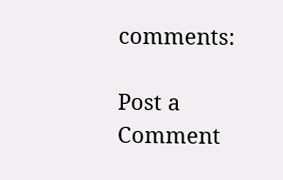comments:

Post a Comment